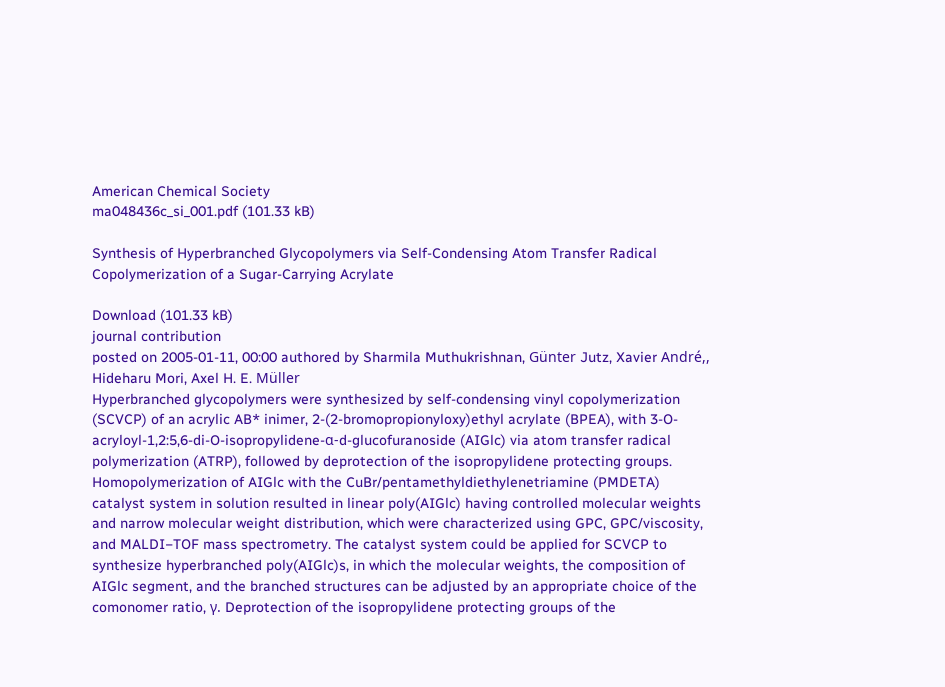American Chemical Society
ma048436c_si_001.pdf (101.33 kB)

Synthesis of Hyperbranched Glycopolymers via Self-Condensing Atom Transfer Radical Copolymerization of a Sugar-Carrying Acrylate

Download (101.33 kB)
journal contribution
posted on 2005-01-11, 00:00 authored by Sharmila Muthukrishnan, Günter Jutz, Xavier André,, Hideharu Mori, Axel H. E. Müller
Hyperbranched glycopolymers were synthesized by self-condensing vinyl copolymerization (SCVCP) of an acrylic AB* inimer, 2-(2-bromopropionyloxy)ethyl acrylate (BPEA), with 3-O-acryloyl-1,2:5,6-di-O-isopropylidene-α-d-glucofuranoside (AIGlc) via atom transfer radical polymerization (ATRP), followed by deprotection of the isopropylidene protecting groups. Homopolymerization of AIGlc with the CuBr/pentamethyldiethylenetriamine (PMDETA) catalyst system in solution resulted in linear poly(AIGlc) having controlled molecular weights and narrow molecular weight distribution, which were characterized using GPC, GPC/viscosity, and MALDI−TOF mass spectrometry. The catalyst system could be applied for SCVCP to synthesize hyperbranched poly(AIGlc)s, in which the molecular weights, the composition of AIGlc segment, and the branched structures can be adjusted by an appropriate choice of the comonomer ratio, γ. Deprotection of the isopropylidene protecting groups of the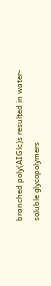branched poly(AIGlc)s resulted in water-soluble glycopolymers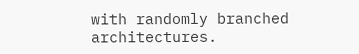with randomly branched architectures.